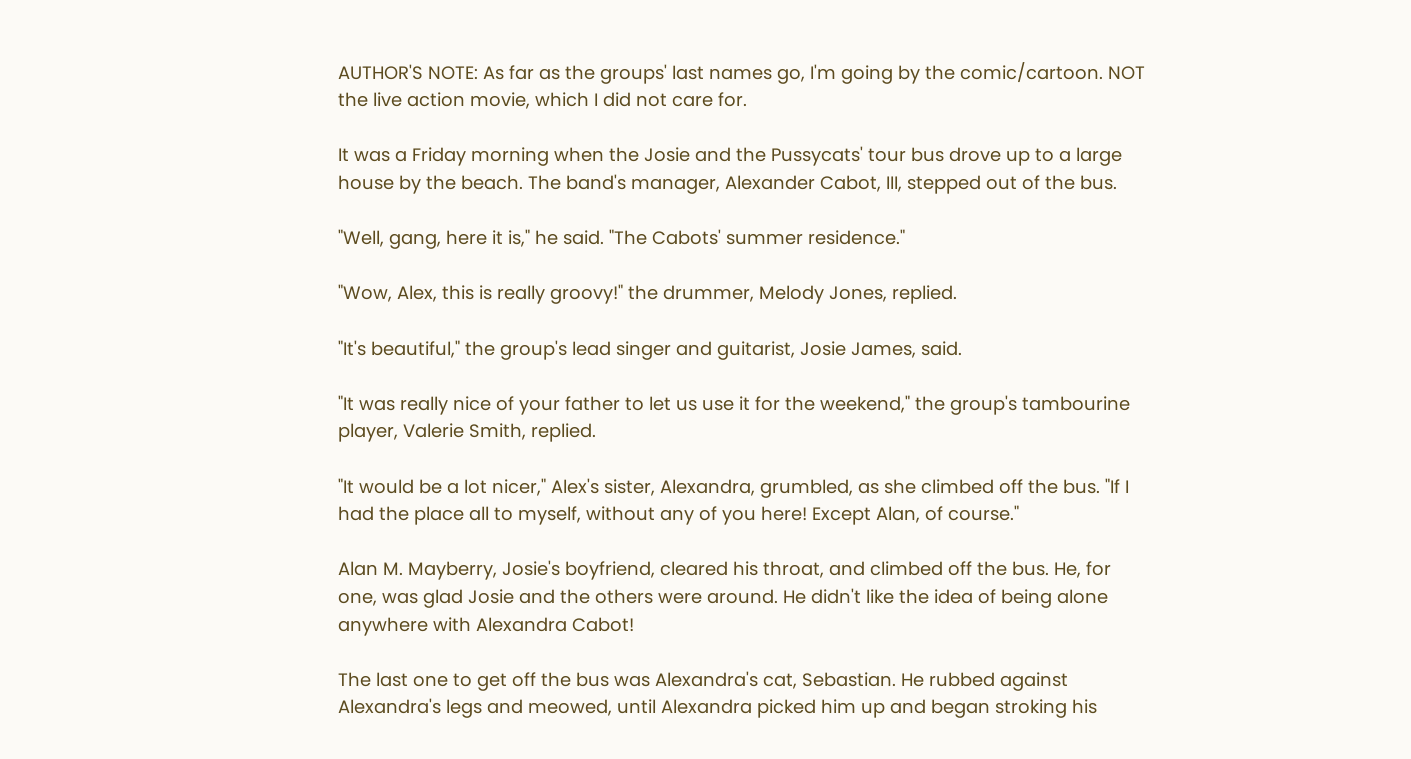AUTHOR'S NOTE: As far as the groups' last names go, I'm going by the comic/cartoon. NOT the live action movie, which I did not care for.

It was a Friday morning when the Josie and the Pussycats' tour bus drove up to a large house by the beach. The band's manager, Alexander Cabot, III, stepped out of the bus.

"Well, gang, here it is," he said. "The Cabots' summer residence."

"Wow, Alex, this is really groovy!" the drummer, Melody Jones, replied.

"It's beautiful," the group's lead singer and guitarist, Josie James, said.

"It was really nice of your father to let us use it for the weekend," the group's tambourine player, Valerie Smith, replied.

"It would be a lot nicer," Alex's sister, Alexandra, grumbled, as she climbed off the bus. "If I had the place all to myself, without any of you here! Except Alan, of course."

Alan M. Mayberry, Josie's boyfriend, cleared his throat, and climbed off the bus. He, for one, was glad Josie and the others were around. He didn't like the idea of being alone anywhere with Alexandra Cabot!

The last one to get off the bus was Alexandra's cat, Sebastian. He rubbed against Alexandra's legs and meowed, until Alexandra picked him up and began stroking his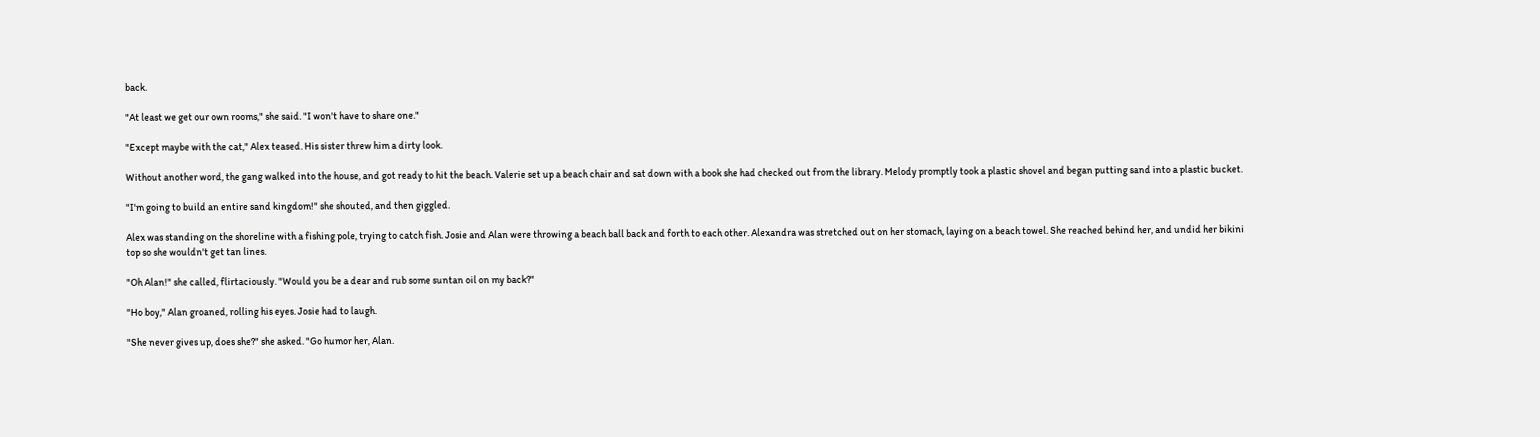back.

"At least we get our own rooms," she said. "I won't have to share one."

"Except maybe with the cat," Alex teased. His sister threw him a dirty look.

Without another word, the gang walked into the house, and got ready to hit the beach. Valerie set up a beach chair and sat down with a book she had checked out from the library. Melody promptly took a plastic shovel and began putting sand into a plastic bucket.

"I'm going to build an entire sand kingdom!" she shouted, and then giggled.

Alex was standing on the shoreline with a fishing pole, trying to catch fish. Josie and Alan were throwing a beach ball back and forth to each other. Alexandra was stretched out on her stomach, laying on a beach towel. She reached behind her, and undid her bikini top so she wouldn't get tan lines.

"Oh Alan!" she called, flirtaciously. "Would you be a dear and rub some suntan oil on my back?"

"Ho boy," Alan groaned, rolling his eyes. Josie had to laugh.

"She never gives up, does she?" she asked. "Go humor her, Alan.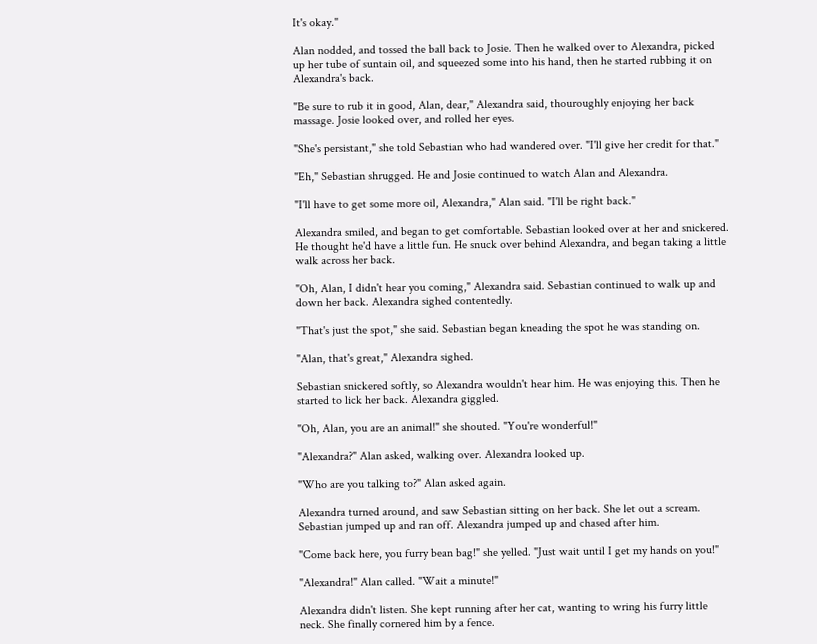It's okay."

Alan nodded, and tossed the ball back to Josie. Then he walked over to Alexandra, picked up her tube of suntain oil, and squeezed some into his hand, then he started rubbing it on Alexandra's back.

"Be sure to rub it in good, Alan, dear," Alexandra said, thouroughly enjoying her back massage. Josie looked over, and rolled her eyes.

"She's persistant," she told Sebastian who had wandered over. "I'll give her credit for that."

"Eh," Sebastian shrugged. He and Josie continued to watch Alan and Alexandra.

"I'll have to get some more oil, Alexandra," Alan said. "I'll be right back."

Alexandra smiled, and began to get comfortable. Sebastian looked over at her and snickered. He thought he'd have a little fun. He snuck over behind Alexandra, and began taking a little walk across her back.

"Oh, Alan, I didn't hear you coming," Alexandra said. Sebastian continued to walk up and down her back. Alexandra sighed contentedly.

"That's just the spot," she said. Sebastian began kneading the spot he was standing on.

"Alan, that's great," Alexandra sighed.

Sebastian snickered softly, so Alexandra wouldn't hear him. He was enjoying this. Then he started to lick her back. Alexandra giggled.

"Oh, Alan, you are an animal!" she shouted. "You're wonderful!"

"Alexandra?" Alan asked, walking over. Alexandra looked up.

"Who are you talking to?" Alan asked again.

Alexandra turned around, and saw Sebastian sitting on her back. She let out a scream. Sebastian jumped up and ran off. Alexandra jumped up and chased after him.

"Come back here, you furry bean bag!" she yelled. "Just wait until I get my hands on you!"

"Alexandra!" Alan called. "Wait a minute!"

Alexandra didn't listen. She kept running after her cat, wanting to wring his furry little neck. She finally cornered him by a fence.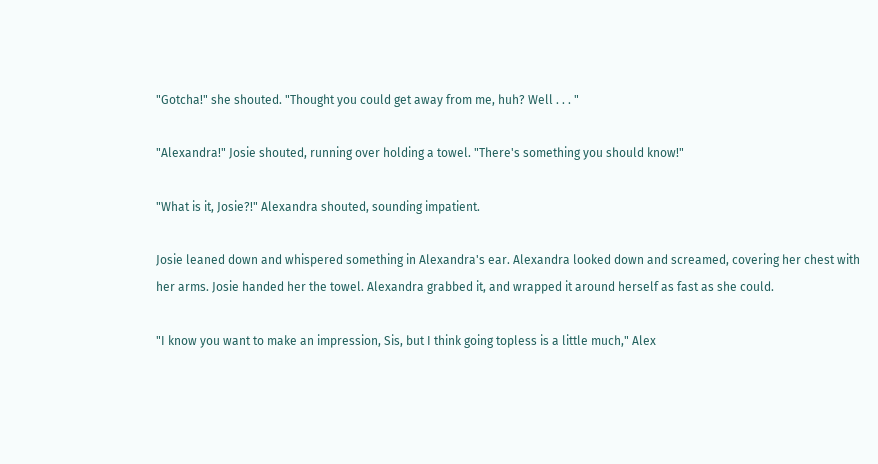"Gotcha!" she shouted. "Thought you could get away from me, huh? Well . . . "

"Alexandra!" Josie shouted, running over holding a towel. "There's something you should know!"

"What is it, Josie?!" Alexandra shouted, sounding impatient.

Josie leaned down and whispered something in Alexandra's ear. Alexandra looked down and screamed, covering her chest with her arms. Josie handed her the towel. Alexandra grabbed it, and wrapped it around herself as fast as she could.

"I know you want to make an impression, Sis, but I think going topless is a little much," Alex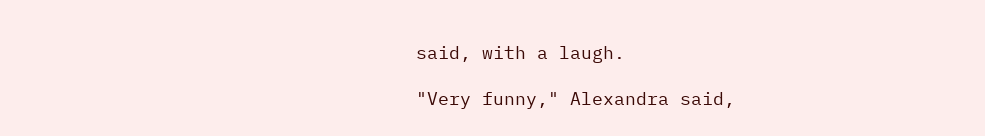said, with a laugh.

"Very funny," Alexandra said,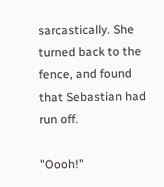sarcastically. She turned back to the fence, and found that Sebastian had run off.

"Oooh!"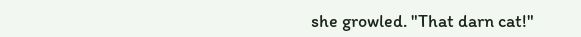she growled. "That darn cat!"